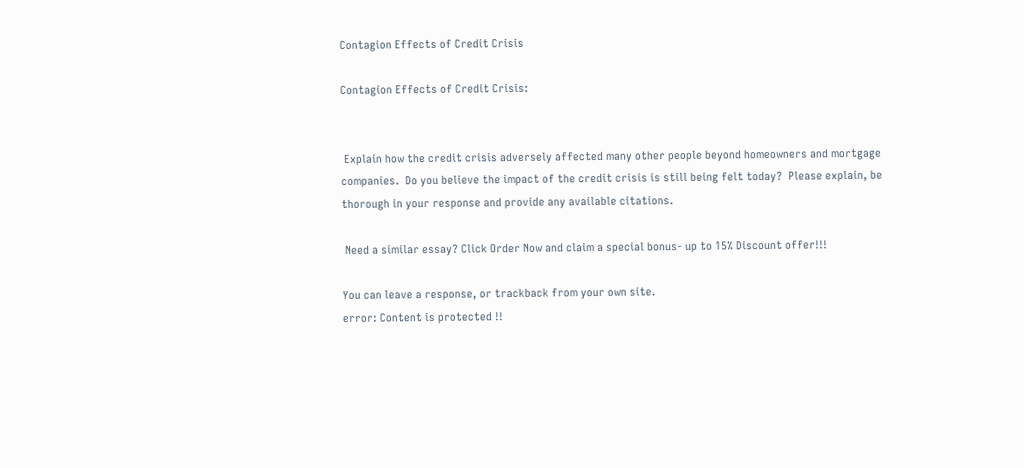Contagion Effects of Credit Crisis

Contagion Effects of Credit Crisis:


 Explain how the credit crisis adversely affected many other people beyond homeowners and mortgage companies.  Do you believe the impact of the credit crisis is still being felt today?  Please explain, be thorough in your response and provide any available citations.

 Need a similar essay? Click Order Now and claim a special bonus- up to 15% Discount offer!!!

You can leave a response, or trackback from your own site.
error: Content is protected !!